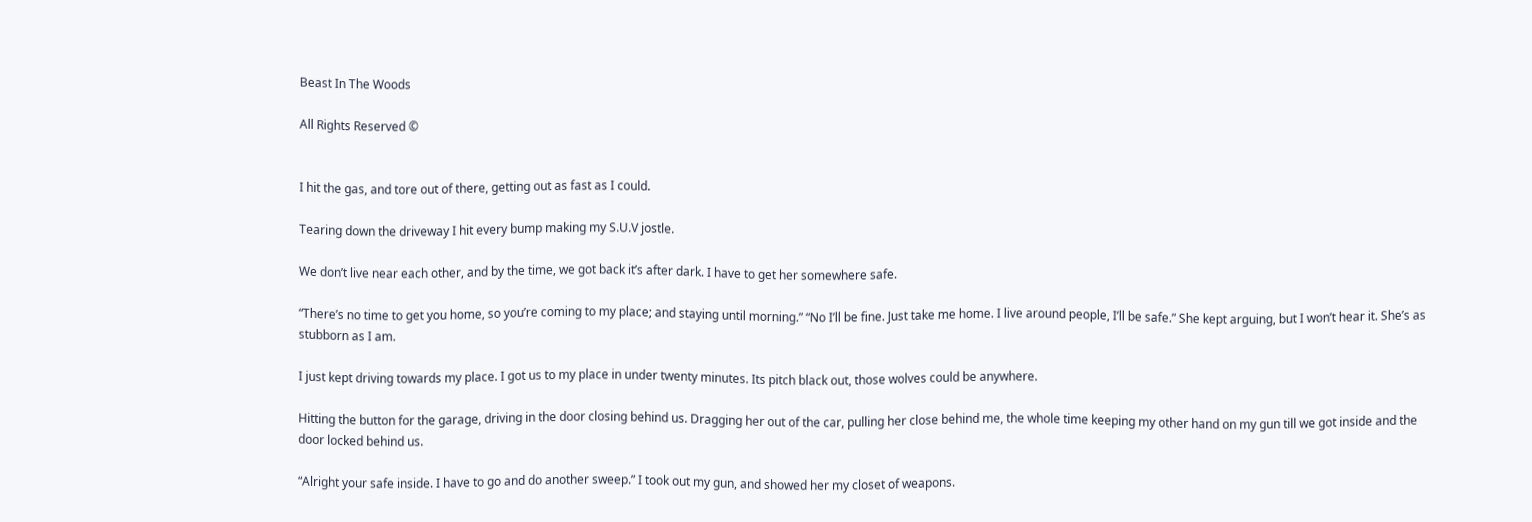Beast In The Woods

All Rights Reserved ©


I hit the gas, and tore out of there, getting out as fast as I could.

Tearing down the driveway I hit every bump making my S.U.V jostle.

We don’t live near each other, and by the time, we got back it’s after dark. I have to get her somewhere safe.

“There’s no time to get you home, so you’re coming to my place; and staying until morning.” “No I’ll be fine. Just take me home. I live around people, I’ll be safe.” She kept arguing, but I won’t hear it. She’s as stubborn as I am.

I just kept driving towards my place. I got us to my place in under twenty minutes. Its pitch black out, those wolves could be anywhere.

Hitting the button for the garage, driving in the door closing behind us. Dragging her out of the car, pulling her close behind me, the whole time keeping my other hand on my gun till we got inside and the door locked behind us.

“Alright your safe inside. I have to go and do another sweep.” I took out my gun, and showed her my closet of weapons.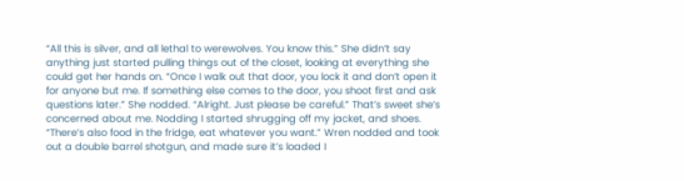“All this is silver, and all lethal to werewolves. You know this.” She didn’t say anything just started pulling things out of the closet, looking at everything she could get her hands on. “Once I walk out that door, you lock it and don’t open it for anyone but me. If something else comes to the door, you shoot first and ask questions later.” She nodded. “Alright. Just please be careful.” That’s sweet she’s concerned about me. Nodding I started shrugging off my jacket, and shoes. “There’s also food in the fridge, eat whatever you want.” Wren nodded and took out a double barrel shotgun, and made sure it’s loaded I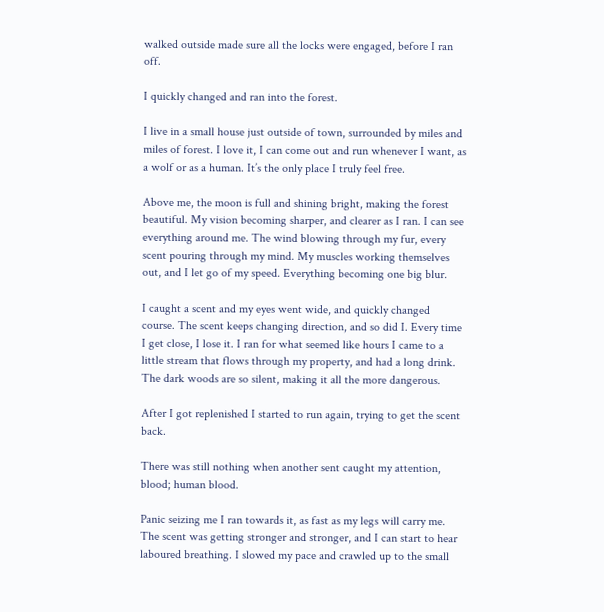walked outside made sure all the locks were engaged, before I ran off.

I quickly changed and ran into the forest.

I live in a small house just outside of town, surrounded by miles and miles of forest. I love it, I can come out and run whenever I want, as a wolf or as a human. It’s the only place I truly feel free.

Above me, the moon is full and shining bright, making the forest beautiful. My vision becoming sharper, and clearer as I ran. I can see everything around me. The wind blowing through my fur, every scent pouring through my mind. My muscles working themselves out, and I let go of my speed. Everything becoming one big blur.

I caught a scent and my eyes went wide, and quickly changed course. The scent keeps changing direction, and so did I. Every time I get close, I lose it. I ran for what seemed like hours I came to a little stream that flows through my property, and had a long drink. The dark woods are so silent, making it all the more dangerous.

After I got replenished I started to run again, trying to get the scent back.

There was still nothing when another sent caught my attention, blood; human blood.

Panic seizing me I ran towards it, as fast as my legs will carry me. The scent was getting stronger and stronger, and I can start to hear laboured breathing. I slowed my pace and crawled up to the small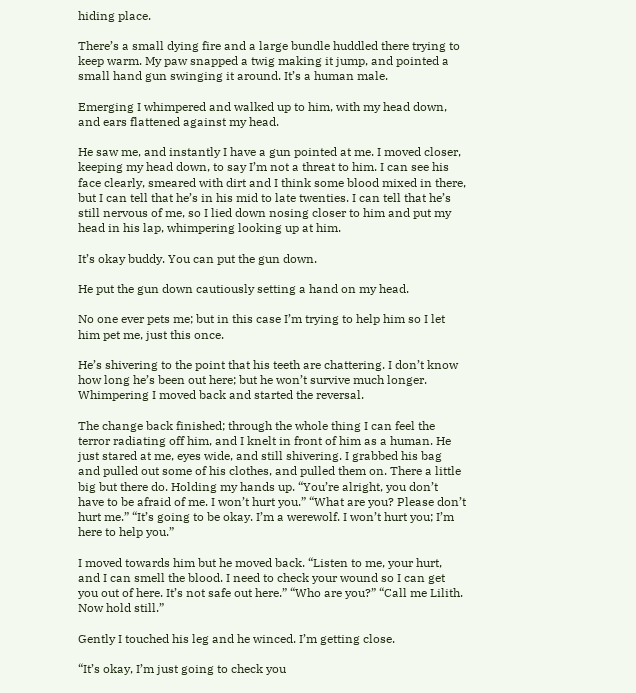hiding place.

There’s a small dying fire and a large bundle huddled there trying to keep warm. My paw snapped a twig making it jump, and pointed a small hand gun swinging it around. It’s a human male.

Emerging I whimpered and walked up to him, with my head down, and ears flattened against my head.

He saw me, and instantly I have a gun pointed at me. I moved closer, keeping my head down, to say I’m not a threat to him. I can see his face clearly, smeared with dirt and I think some blood mixed in there, but I can tell that he’s in his mid to late twenties. I can tell that he’s still nervous of me, so I lied down nosing closer to him and put my head in his lap, whimpering looking up at him.

It’s okay buddy. You can put the gun down.

He put the gun down cautiously setting a hand on my head.

No one ever pets me; but in this case I’m trying to help him so I let him pet me, just this once.

He’s shivering to the point that his teeth are chattering. I don’t know how long he’s been out here; but he won’t survive much longer. Whimpering I moved back and started the reversal.

The change back finished; through the whole thing I can feel the terror radiating off him, and I knelt in front of him as a human. He just stared at me, eyes wide, and still shivering. I grabbed his bag and pulled out some of his clothes, and pulled them on. There a little big but there do. Holding my hands up. “You’re alright, you don’t have to be afraid of me. I won’t hurt you.” “What are you? Please don’t hurt me.” “It’s going to be okay. I’m a werewolf. I won’t hurt you; I’m here to help you.”

I moved towards him but he moved back. “Listen to me, your hurt, and I can smell the blood. I need to check your wound so I can get you out of here. It’s not safe out here.” “Who are you?” “Call me Lilith. Now hold still.”

Gently I touched his leg and he winced. I’m getting close.

“It’s okay, I’m just going to check you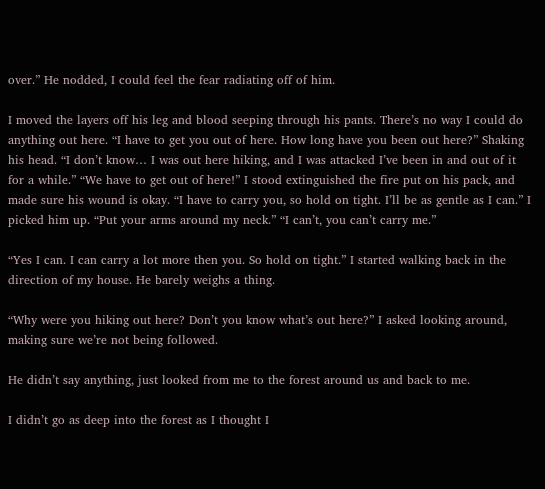over.” He nodded, I could feel the fear radiating off of him.

I moved the layers off his leg and blood seeping through his pants. There’s no way I could do anything out here. “I have to get you out of here. How long have you been out here?” Shaking his head. “I don’t know… I was out here hiking, and I was attacked I’ve been in and out of it for a while.” “We have to get out of here!” I stood extinguished the fire put on his pack, and made sure his wound is okay. “I have to carry you, so hold on tight. I’ll be as gentle as I can.” I picked him up. “Put your arms around my neck.” “I can’t, you can’t carry me.”

“Yes I can. I can carry a lot more then you. So hold on tight.” I started walking back in the direction of my house. He barely weighs a thing.

“Why were you hiking out here? Don’t you know what’s out here?” I asked looking around, making sure we’re not being followed.

He didn’t say anything, just looked from me to the forest around us and back to me.

I didn’t go as deep into the forest as I thought I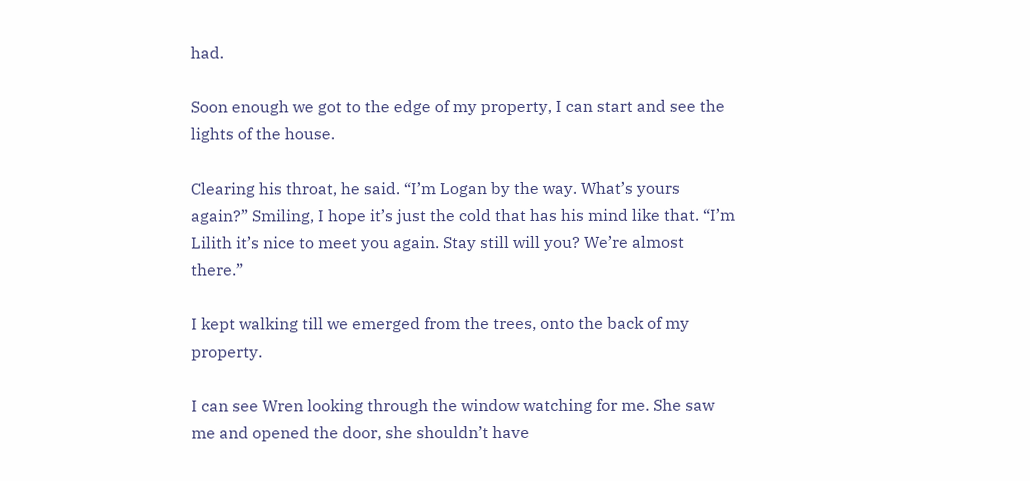had.

Soon enough we got to the edge of my property, I can start and see the lights of the house.

Clearing his throat, he said. “I’m Logan by the way. What’s yours again?” Smiling, I hope it’s just the cold that has his mind like that. “I’m Lilith it’s nice to meet you again. Stay still will you? We’re almost there.”

I kept walking till we emerged from the trees, onto the back of my property.

I can see Wren looking through the window watching for me. She saw me and opened the door, she shouldn’t have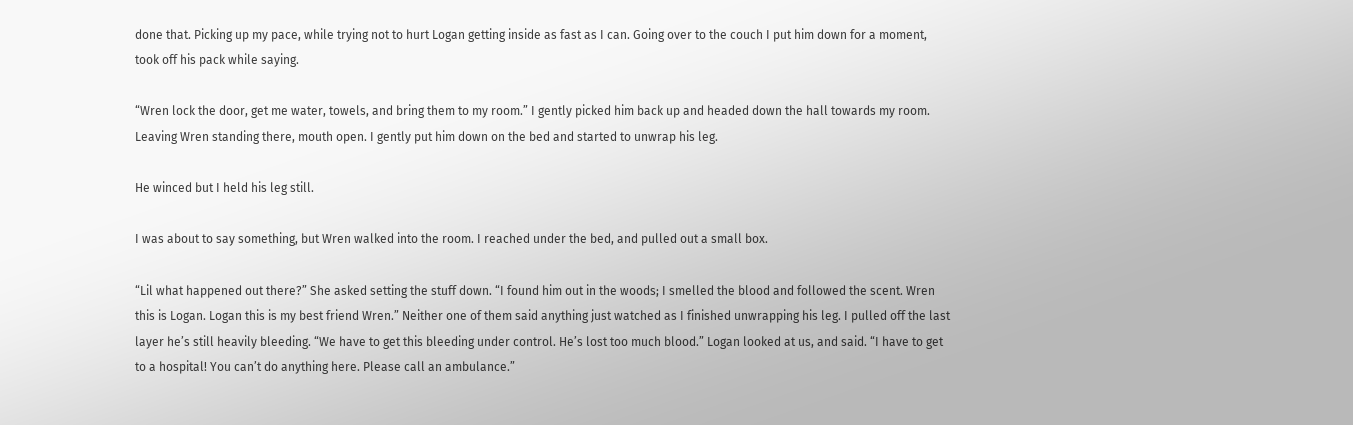done that. Picking up my pace, while trying not to hurt Logan getting inside as fast as I can. Going over to the couch I put him down for a moment, took off his pack while saying.

“Wren lock the door, get me water, towels, and bring them to my room.” I gently picked him back up and headed down the hall towards my room. Leaving Wren standing there, mouth open. I gently put him down on the bed and started to unwrap his leg.

He winced but I held his leg still.

I was about to say something, but Wren walked into the room. I reached under the bed, and pulled out a small box.

“Lil what happened out there?” She asked setting the stuff down. “I found him out in the woods; I smelled the blood and followed the scent. Wren this is Logan. Logan this is my best friend Wren.” Neither one of them said anything just watched as I finished unwrapping his leg. I pulled off the last layer he’s still heavily bleeding. “We have to get this bleeding under control. He’s lost too much blood.” Logan looked at us, and said. “I have to get to a hospital! You can’t do anything here. Please call an ambulance.”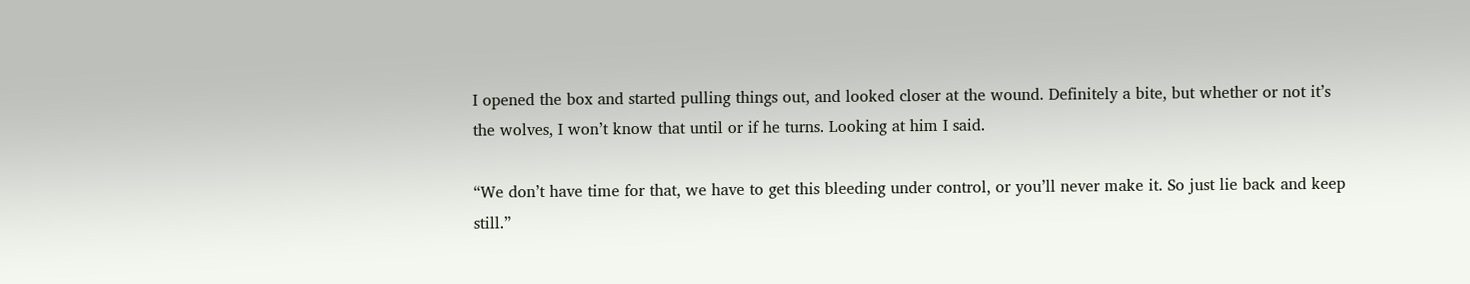I opened the box and started pulling things out, and looked closer at the wound. Definitely a bite, but whether or not it’s the wolves, I won’t know that until or if he turns. Looking at him I said.

“We don’t have time for that, we have to get this bleeding under control, or you’ll never make it. So just lie back and keep still.”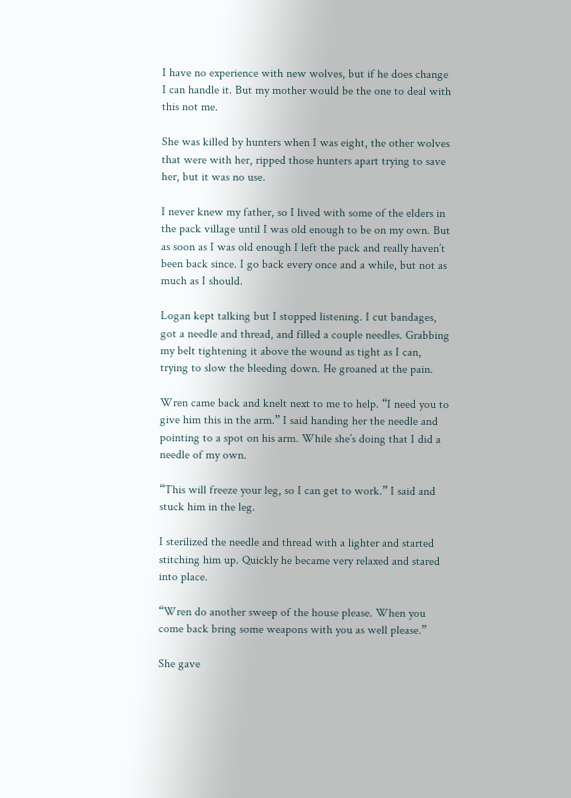I have no experience with new wolves, but if he does change I can handle it. But my mother would be the one to deal with this not me.

She was killed by hunters when I was eight, the other wolves that were with her, ripped those hunters apart trying to save her, but it was no use.

I never knew my father, so I lived with some of the elders in the pack village until I was old enough to be on my own. But as soon as I was old enough I left the pack and really haven’t been back since. I go back every once and a while, but not as much as I should.

Logan kept talking but I stopped listening. I cut bandages, got a needle and thread, and filled a couple needles. Grabbing my belt tightening it above the wound as tight as I can, trying to slow the bleeding down. He groaned at the pain.

Wren came back and knelt next to me to help. “I need you to give him this in the arm.” I said handing her the needle and pointing to a spot on his arm. While she’s doing that I did a needle of my own.

“This will freeze your leg, so I can get to work.” I said and stuck him in the leg.

I sterilized the needle and thread with a lighter and started stitching him up. Quickly he became very relaxed and stared into place.

“Wren do another sweep of the house please. When you come back bring some weapons with you as well please.”

She gave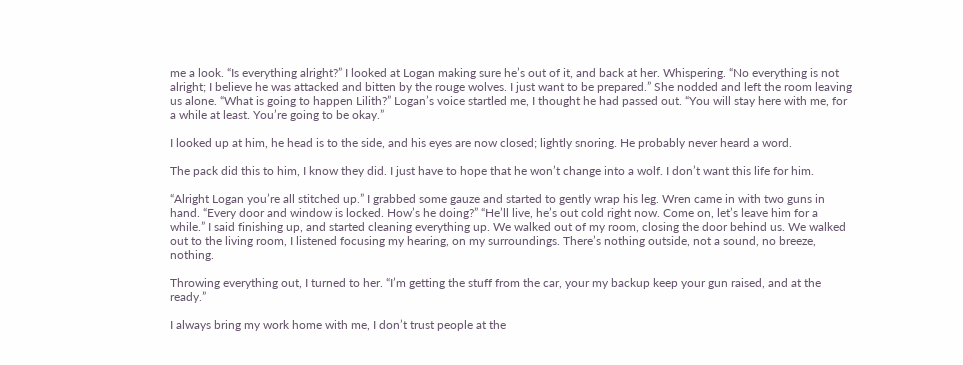me a look. “Is everything alright?” I looked at Logan making sure he’s out of it, and back at her. Whispering. “No everything is not alright; I believe he was attacked and bitten by the rouge wolves. I just want to be prepared.” She nodded and left the room leaving us alone. “What is going to happen Lilith?” Logan’s voice startled me, I thought he had passed out. “You will stay here with me, for a while at least. You’re going to be okay.”

I looked up at him, he head is to the side, and his eyes are now closed; lightly snoring. He probably never heard a word.

The pack did this to him, I know they did. I just have to hope that he won’t change into a wolf. I don’t want this life for him.

“Alright Logan you’re all stitched up.” I grabbed some gauze and started to gently wrap his leg. Wren came in with two guns in hand. “Every door and window is locked. How’s he doing?” “He’ll live, he’s out cold right now. Come on, let’s leave him for a while.” I said finishing up, and started cleaning everything up. We walked out of my room, closing the door behind us. We walked out to the living room, I listened focusing my hearing, on my surroundings. There’s nothing outside, not a sound, no breeze, nothing.

Throwing everything out, I turned to her. “I’m getting the stuff from the car, your my backup keep your gun raised, and at the ready.”

I always bring my work home with me, I don’t trust people at the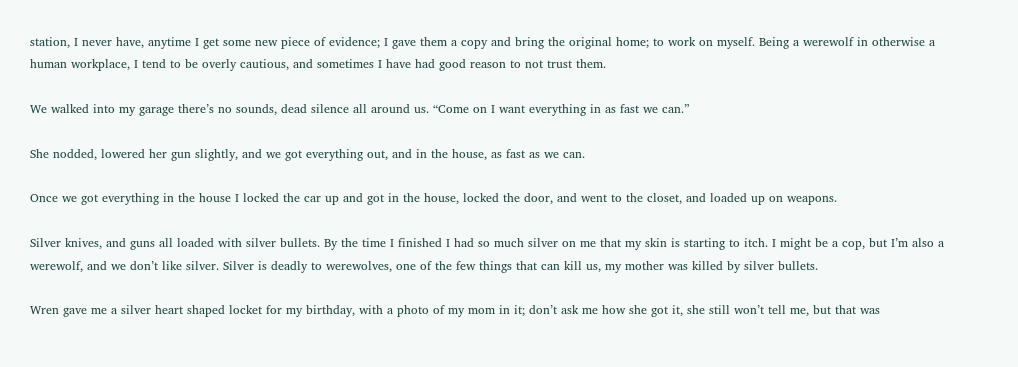station, I never have, anytime I get some new piece of evidence; I gave them a copy and bring the original home; to work on myself. Being a werewolf in otherwise a human workplace, I tend to be overly cautious, and sometimes I have had good reason to not trust them.

We walked into my garage there’s no sounds, dead silence all around us. “Come on I want everything in as fast we can.”

She nodded, lowered her gun slightly, and we got everything out, and in the house, as fast as we can.

Once we got everything in the house I locked the car up and got in the house, locked the door, and went to the closet, and loaded up on weapons.

Silver knives, and guns all loaded with silver bullets. By the time I finished I had so much silver on me that my skin is starting to itch. I might be a cop, but I’m also a werewolf, and we don’t like silver. Silver is deadly to werewolves, one of the few things that can kill us, my mother was killed by silver bullets.

Wren gave me a silver heart shaped locket for my birthday, with a photo of my mom in it; don’t ask me how she got it, she still won’t tell me, but that was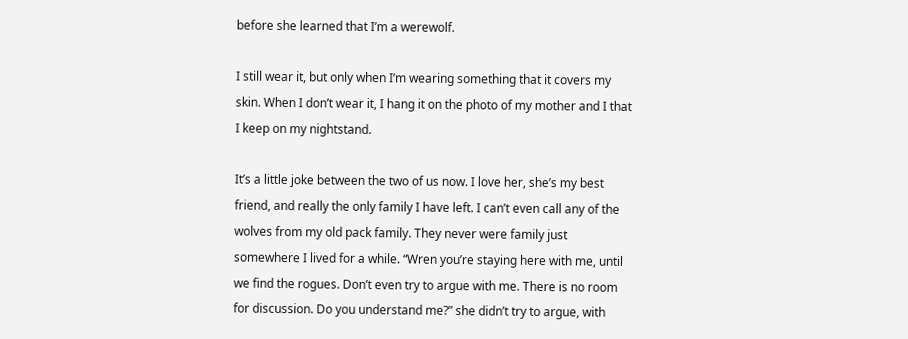before she learned that I’m a werewolf.

I still wear it, but only when I’m wearing something that it covers my skin. When I don’t wear it, I hang it on the photo of my mother and I that I keep on my nightstand.

It’s a little joke between the two of us now. I love her, she’s my best friend, and really the only family I have left. I can’t even call any of the wolves from my old pack family. They never were family just somewhere I lived for a while. “Wren you’re staying here with me, until we find the rogues. Don’t even try to argue with me. There is no room for discussion. Do you understand me?” she didn’t try to argue, with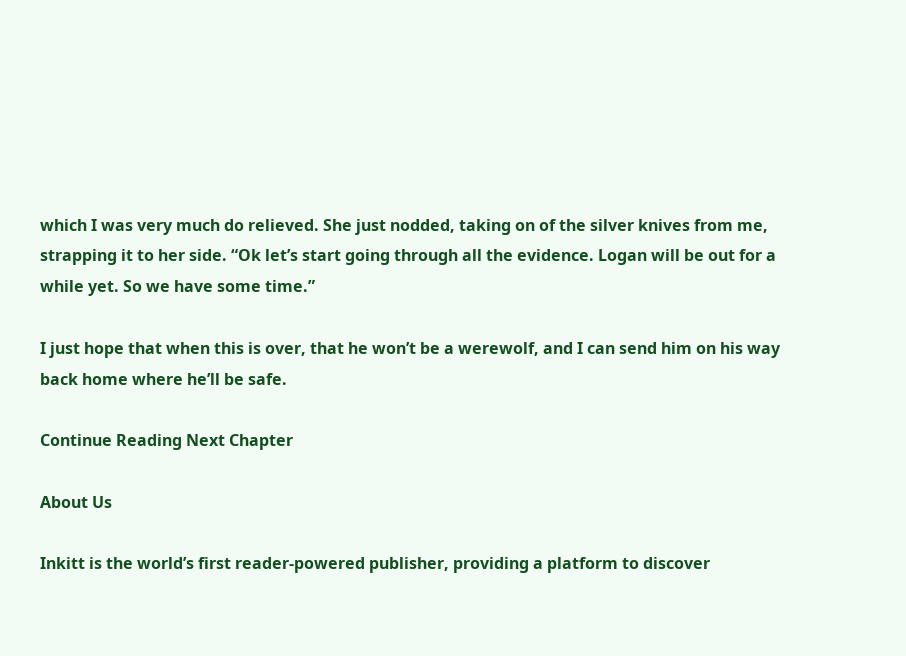which I was very much do relieved. She just nodded, taking on of the silver knives from me, strapping it to her side. “Ok let’s start going through all the evidence. Logan will be out for a while yet. So we have some time.”

I just hope that when this is over, that he won’t be a werewolf, and I can send him on his way back home where he’ll be safe.

Continue Reading Next Chapter

About Us

Inkitt is the world’s first reader-powered publisher, providing a platform to discover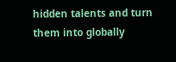hidden talents and turn them into globally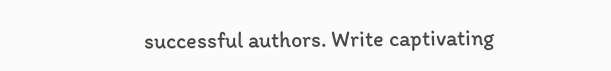successful authors. Write captivating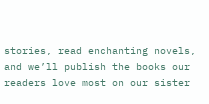stories, read enchanting novels, and we’ll publish the books our readers love most on our sister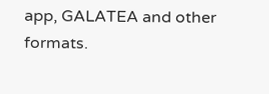app, GALATEA and other formats.